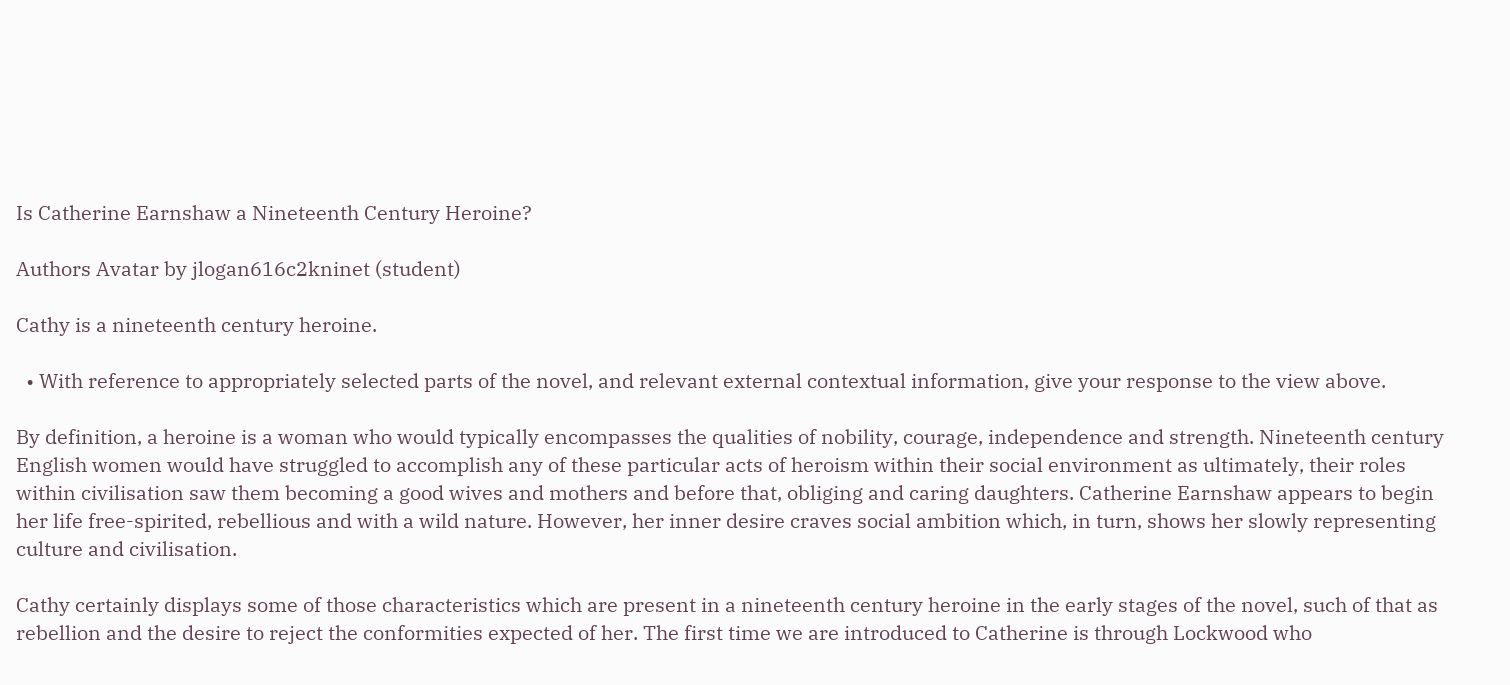Is Catherine Earnshaw a Nineteenth Century Heroine?

Authors Avatar by jlogan616c2kninet (student)

Cathy is a nineteenth century heroine.

  • With reference to appropriately selected parts of the novel, and relevant external contextual information, give your response to the view above.

By definition, a heroine is a woman who would typically encompasses the qualities of nobility, courage, independence and strength. Nineteenth century English women would have struggled to accomplish any of these particular acts of heroism within their social environment as ultimately, their roles within civilisation saw them becoming a good wives and mothers and before that, obliging and caring daughters. Catherine Earnshaw appears to begin her life free-spirited, rebellious and with a wild nature. However, her inner desire craves social ambition which, in turn, shows her slowly representing culture and civilisation.

Cathy certainly displays some of those characteristics which are present in a nineteenth century heroine in the early stages of the novel, such of that as rebellion and the desire to reject the conformities expected of her. The first time we are introduced to Catherine is through Lockwood who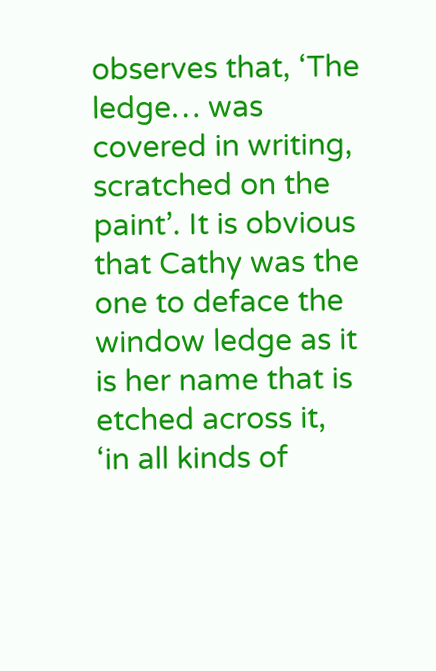observes that, ‘The ledge… was covered in writing, scratched on the paint’. It is obvious that Cathy was the one to deface the window ledge as it is her name that is etched across it, ‘in all kinds of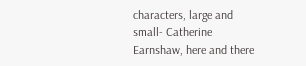characters, large and small- Catherine Earnshaw, here and there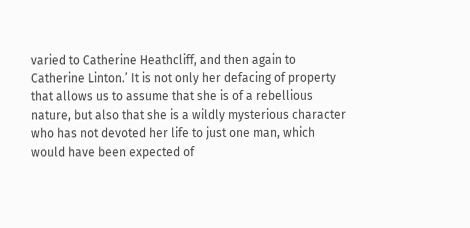varied to Catherine Heathcliff, and then again to Catherine Linton.’ It is not only her defacing of property that allows us to assume that she is of a rebellious nature, but also that she is a wildly mysterious character who has not devoted her life to just one man, which would have been expected of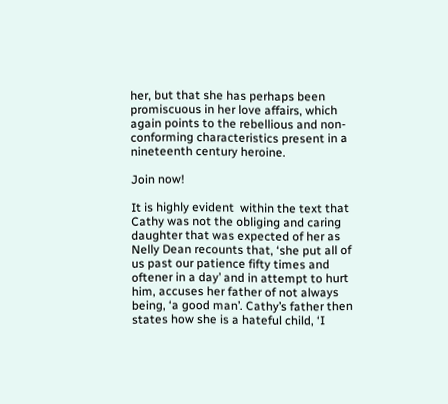her, but that she has perhaps been promiscuous in her love affairs, which again points to the rebellious and non-conforming characteristics present in a nineteenth century heroine.

Join now!

It is highly evident  within the text that Cathy was not the obliging and caring daughter that was expected of her as Nelly Dean recounts that, ‘she put all of us past our patience fifty times and oftener in a day’ and in attempt to hurt him, accuses her father of not always being, ‘a good man’. Cathy’s father then states how she is a hateful child, ‘I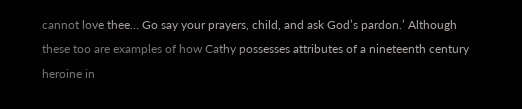cannot love thee… Go say your prayers, child, and ask God’s pardon.’ Although these too are examples of how Cathy possesses attributes of a nineteenth century heroine in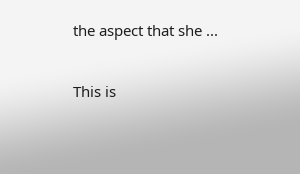the aspect that she ...

This is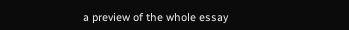a preview of the whole essay